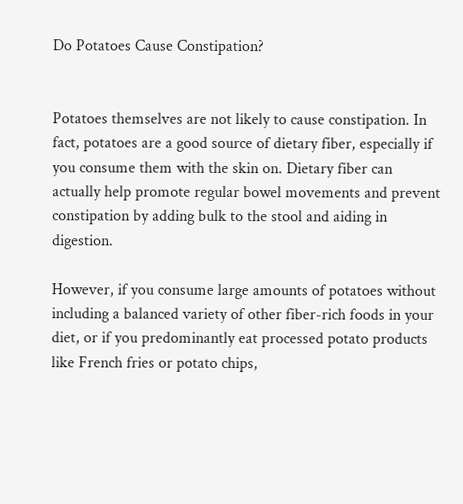Do Potatoes Cause Constipation?


Potatoes themselves are not likely to cause constipation. In fact, potatoes are a good source of dietary fiber, especially if you consume them with the skin on. Dietary fiber can actually help promote regular bowel movements and prevent constipation by adding bulk to the stool and aiding in digestion.

However, if you consume large amounts of potatoes without including a balanced variety of other fiber-rich foods in your diet, or if you predominantly eat processed potato products like French fries or potato chips,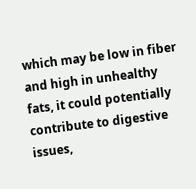which may be low in fiber and high in unhealthy fats, it could potentially contribute to digestive issues,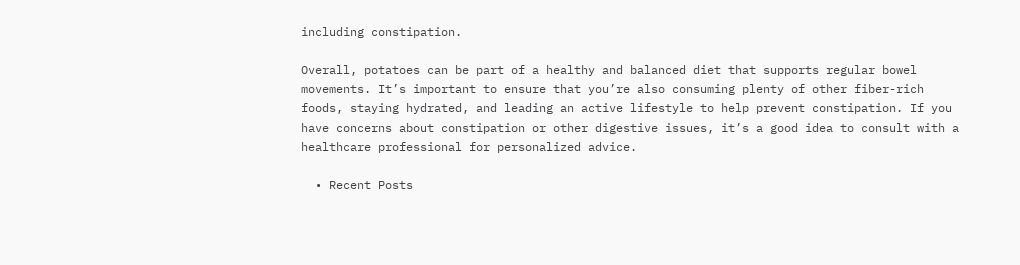including constipation.

Overall, potatoes can be part of a healthy and balanced diet that supports regular bowel movements. It’s important to ensure that you’re also consuming plenty of other fiber-rich foods, staying hydrated, and leading an active lifestyle to help prevent constipation. If you have concerns about constipation or other digestive issues, it’s a good idea to consult with a healthcare professional for personalized advice.

  • Recent Posts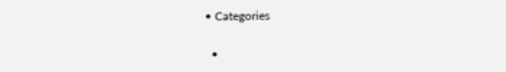• Categories

  •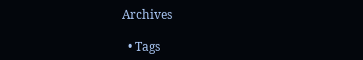Archives

  • Tags